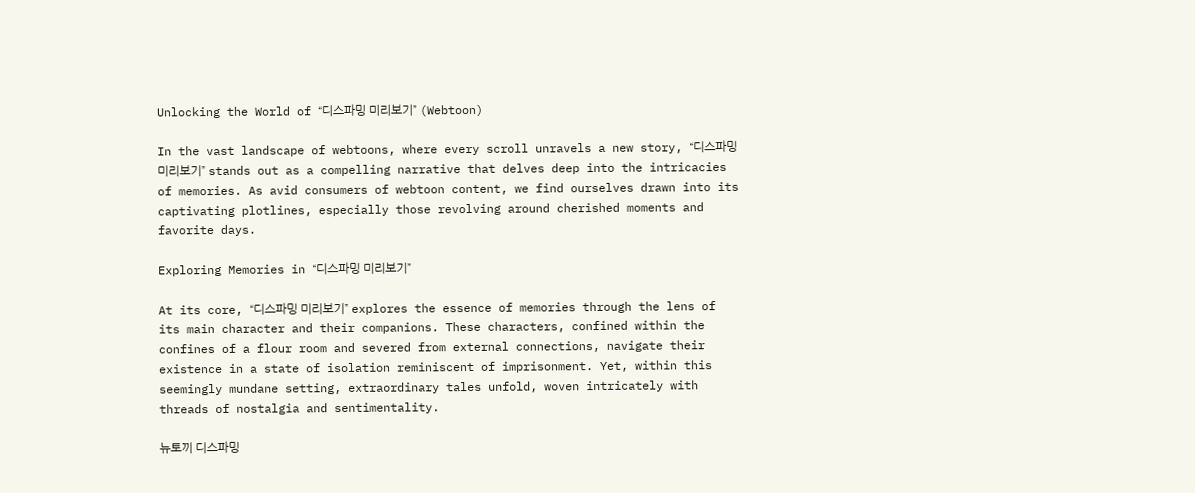Unlocking the World of “디스파밍 미리보기” (Webtoon)

In the vast landscape of webtoons, where every scroll unravels a new story, “디스파밍 미리보기” stands out as a compelling narrative that delves deep into the intricacies of memories. As avid consumers of webtoon content, we find ourselves drawn into its captivating plotlines, especially those revolving around cherished moments and favorite days.

Exploring Memories in “디스파밍 미리보기”

At its core, “디스파밍 미리보기” explores the essence of memories through the lens of its main character and their companions. These characters, confined within the confines of a flour room and severed from external connections, navigate their existence in a state of isolation reminiscent of imprisonment. Yet, within this seemingly mundane setting, extraordinary tales unfold, woven intricately with threads of nostalgia and sentimentality.

뉴토끼 디스파밍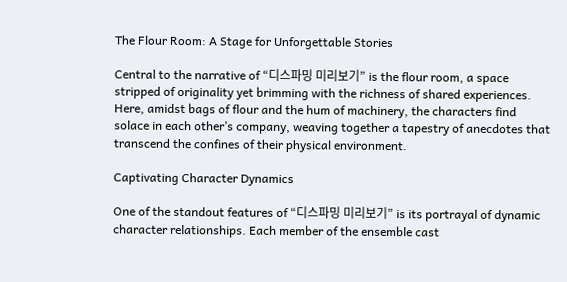The Flour Room: A Stage for Unforgettable Stories

Central to the narrative of “디스파밍 미리보기” is the flour room, a space stripped of originality yet brimming with the richness of shared experiences. Here, amidst bags of flour and the hum of machinery, the characters find solace in each other’s company, weaving together a tapestry of anecdotes that transcend the confines of their physical environment.

Captivating Character Dynamics

One of the standout features of “디스파밍 미리보기” is its portrayal of dynamic character relationships. Each member of the ensemble cast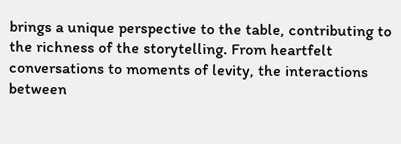brings a unique perspective to the table, contributing to the richness of the storytelling. From heartfelt conversations to moments of levity, the interactions between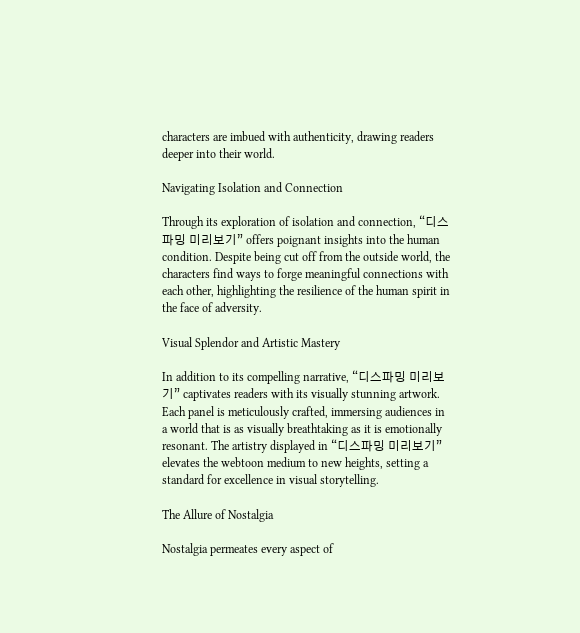characters are imbued with authenticity, drawing readers deeper into their world.

Navigating Isolation and Connection

Through its exploration of isolation and connection, “디스파밍 미리보기” offers poignant insights into the human condition. Despite being cut off from the outside world, the characters find ways to forge meaningful connections with each other, highlighting the resilience of the human spirit in the face of adversity.

Visual Splendor and Artistic Mastery

In addition to its compelling narrative, “디스파밍 미리보기” captivates readers with its visually stunning artwork. Each panel is meticulously crafted, immersing audiences in a world that is as visually breathtaking as it is emotionally resonant. The artistry displayed in “디스파밍 미리보기” elevates the webtoon medium to new heights, setting a standard for excellence in visual storytelling.

The Allure of Nostalgia

Nostalgia permeates every aspect of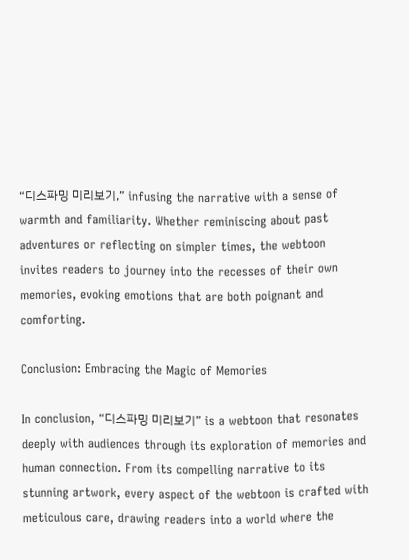“디스파밍 미리보기,” infusing the narrative with a sense of warmth and familiarity. Whether reminiscing about past adventures or reflecting on simpler times, the webtoon invites readers to journey into the recesses of their own memories, evoking emotions that are both poignant and comforting.

Conclusion: Embracing the Magic of Memories

In conclusion, “디스파밍 미리보기” is a webtoon that resonates deeply with audiences through its exploration of memories and human connection. From its compelling narrative to its stunning artwork, every aspect of the webtoon is crafted with meticulous care, drawing readers into a world where the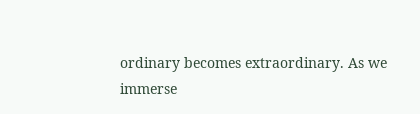ordinary becomes extraordinary. As we immerse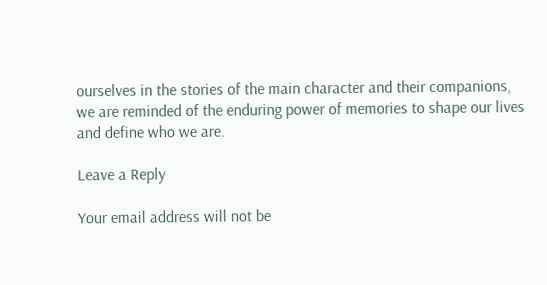ourselves in the stories of the main character and their companions, we are reminded of the enduring power of memories to shape our lives and define who we are.

Leave a Reply

Your email address will not be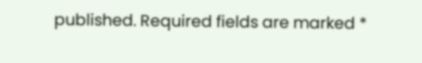published. Required fields are marked *